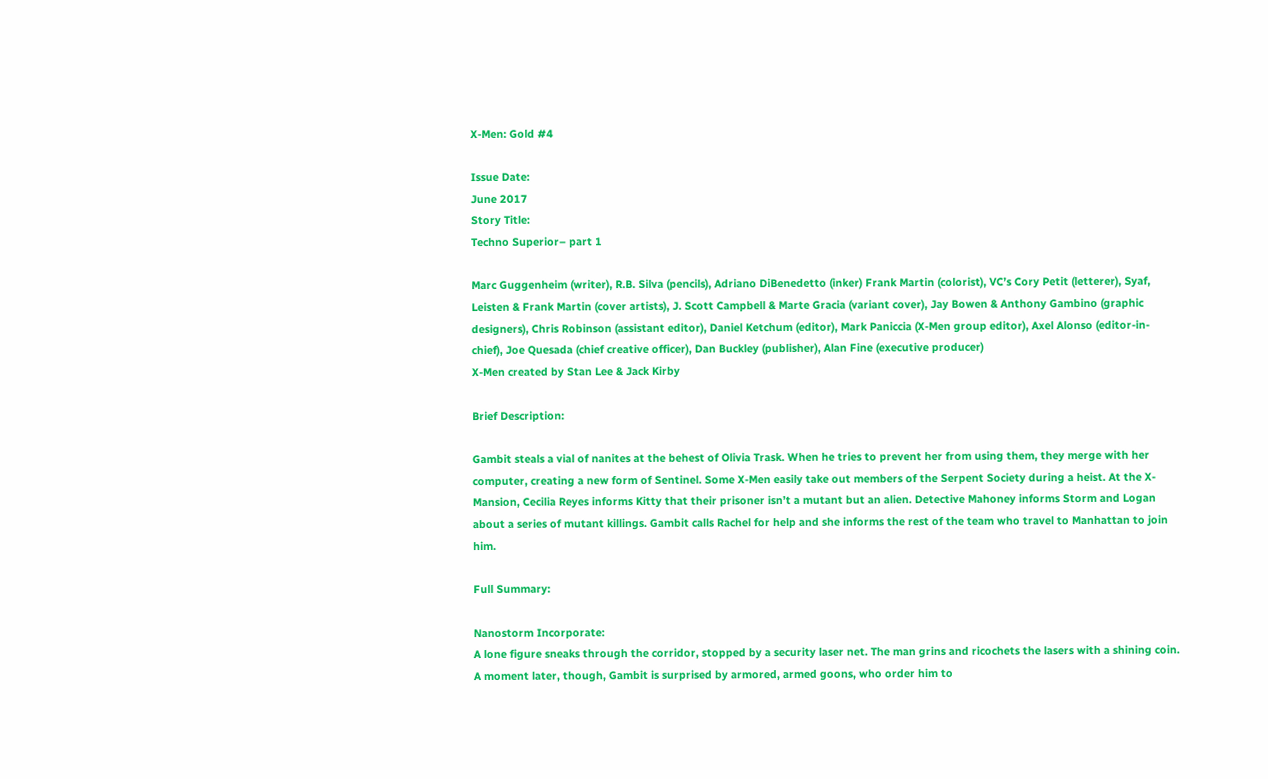X-Men: Gold #4

Issue Date:
June 2017
Story Title:
Techno Superior– part 1

Marc Guggenheim (writer), R.B. Silva (pencils), Adriano DiBenedetto (inker) Frank Martin (colorist), VC’s Cory Petit (letterer), Syaf, Leisten & Frank Martin (cover artists), J. Scott Campbell & Marte Gracia (variant cover), Jay Bowen & Anthony Gambino (graphic designers), Chris Robinson (assistant editor), Daniel Ketchum (editor), Mark Paniccia (X-Men group editor), Axel Alonso (editor-in-chief), Joe Quesada (chief creative officer), Dan Buckley (publisher), Alan Fine (executive producer)
X-Men created by Stan Lee & Jack Kirby

Brief Description:

Gambit steals a vial of nanites at the behest of Olivia Trask. When he tries to prevent her from using them, they merge with her computer, creating a new form of Sentinel. Some X-Men easily take out members of the Serpent Society during a heist. At the X-Mansion, Cecilia Reyes informs Kitty that their prisoner isn’t a mutant but an alien. Detective Mahoney informs Storm and Logan about a series of mutant killings. Gambit calls Rachel for help and she informs the rest of the team who travel to Manhattan to join him.

Full Summary:

Nanostorm Incorporate:
A lone figure sneaks through the corridor, stopped by a security laser net. The man grins and ricochets the lasers with a shining coin. A moment later, though, Gambit is surprised by armored, armed goons, who order him to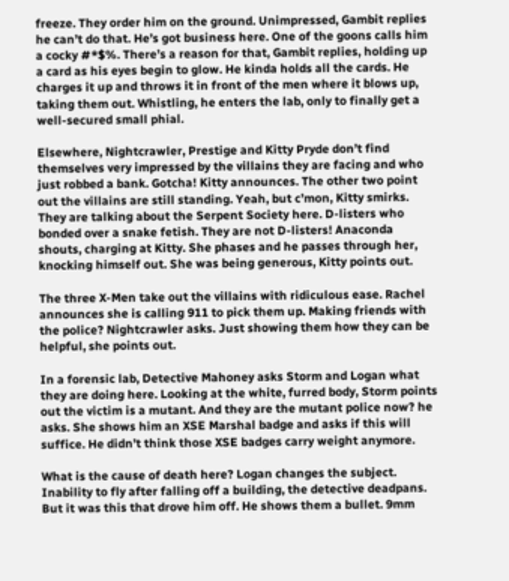freeze. They order him on the ground. Unimpressed, Gambit replies he can’t do that. He’s got business here. One of the goons calls him a cocky #*$%. There’s a reason for that, Gambit replies, holding up a card as his eyes begin to glow. He kinda holds all the cards. He charges it up and throws it in front of the men where it blows up, taking them out. Whistling, he enters the lab, only to finally get a well-secured small phial.

Elsewhere, Nightcrawler, Prestige and Kitty Pryde don’t find themselves very impressed by the villains they are facing and who just robbed a bank. Gotcha! Kitty announces. The other two point out the villains are still standing. Yeah, but c’mon, Kitty smirks. They are talking about the Serpent Society here. D-listers who bonded over a snake fetish. They are not D-listers! Anaconda shouts, charging at Kitty. She phases and he passes through her, knocking himself out. She was being generous, Kitty points out.

The three X-Men take out the villains with ridiculous ease. Rachel announces she is calling 911 to pick them up. Making friends with the police? Nightcrawler asks. Just showing them how they can be helpful, she points out.

In a forensic lab, Detective Mahoney asks Storm and Logan what they are doing here. Looking at the white, furred body, Storm points out the victim is a mutant. And they are the mutant police now? he asks. She shows him an XSE Marshal badge and asks if this will suffice. He didn’t think those XSE badges carry weight anymore.

What is the cause of death here? Logan changes the subject. Inability to fly after falling off a building, the detective deadpans. But it was this that drove him off. He shows them a bullet. 9mm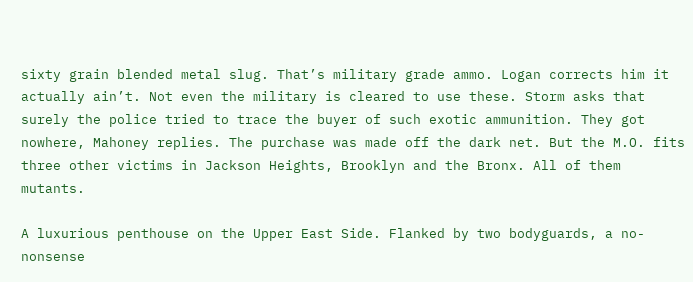sixty grain blended metal slug. That’s military grade ammo. Logan corrects him it actually ain’t. Not even the military is cleared to use these. Storm asks that surely the police tried to trace the buyer of such exotic ammunition. They got nowhere, Mahoney replies. The purchase was made off the dark net. But the M.O. fits three other victims in Jackson Heights, Brooklyn and the Bronx. All of them mutants.

A luxurious penthouse on the Upper East Side. Flanked by two bodyguards, a no-nonsense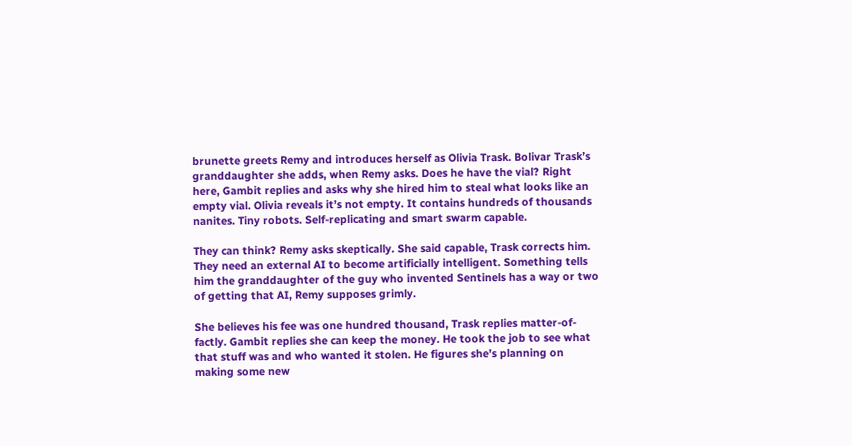brunette greets Remy and introduces herself as Olivia Trask. Bolivar Trask’s granddaughter she adds, when Remy asks. Does he have the vial? Right here, Gambit replies and asks why she hired him to steal what looks like an empty vial. Olivia reveals it’s not empty. It contains hundreds of thousands nanites. Tiny robots. Self-replicating and smart swarm capable.

They can think? Remy asks skeptically. She said capable, Trask corrects him. They need an external AI to become artificially intelligent. Something tells him the granddaughter of the guy who invented Sentinels has a way or two of getting that AI, Remy supposes grimly.

She believes his fee was one hundred thousand, Trask replies matter-of-factly. Gambit replies she can keep the money. He took the job to see what that stuff was and who wanted it stolen. He figures she’s planning on making some new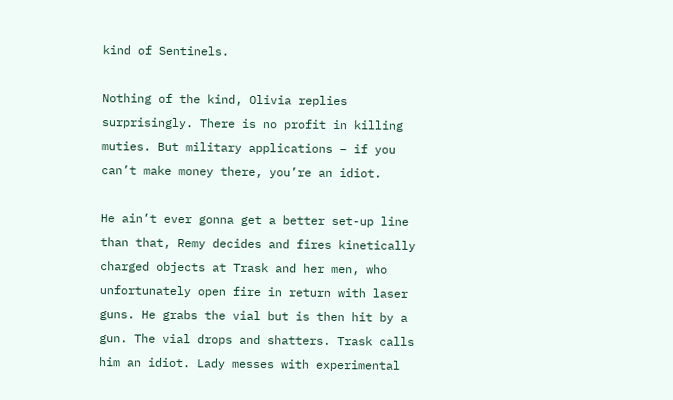kind of Sentinels.

Nothing of the kind, Olivia replies surprisingly. There is no profit in killing muties. But military applications – if you can’t make money there, you’re an idiot.

He ain’t ever gonna get a better set-up line than that, Remy decides and fires kinetically charged objects at Trask and her men, who unfortunately open fire in return with laser guns. He grabs the vial but is then hit by a gun. The vial drops and shatters. Trask calls him an idiot. Lady messes with experimental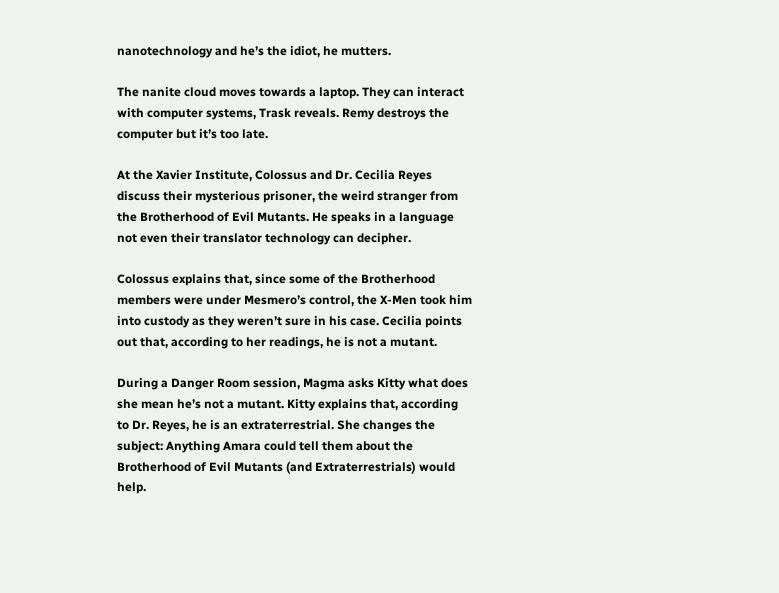nanotechnology and he’s the idiot, he mutters.

The nanite cloud moves towards a laptop. They can interact with computer systems, Trask reveals. Remy destroys the computer but it’s too late.

At the Xavier Institute, Colossus and Dr. Cecilia Reyes discuss their mysterious prisoner, the weird stranger from the Brotherhood of Evil Mutants. He speaks in a language not even their translator technology can decipher.

Colossus explains that, since some of the Brotherhood members were under Mesmero’s control, the X-Men took him into custody as they weren’t sure in his case. Cecilia points out that, according to her readings, he is not a mutant.

During a Danger Room session, Magma asks Kitty what does she mean he’s not a mutant. Kitty explains that, according to Dr. Reyes, he is an extraterrestrial. She changes the subject: Anything Amara could tell them about the Brotherhood of Evil Mutants (and Extraterrestrials) would help.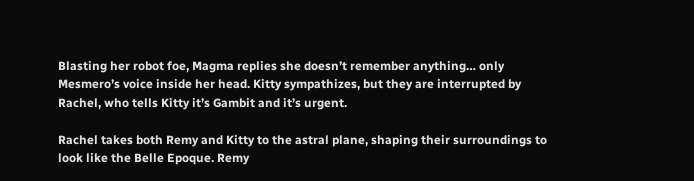Blasting her robot foe, Magma replies she doesn’t remember anything… only Mesmero’s voice inside her head. Kitty sympathizes, but they are interrupted by Rachel, who tells Kitty it’s Gambit and it’s urgent.

Rachel takes both Remy and Kitty to the astral plane, shaping their surroundings to look like the Belle Epoque. Remy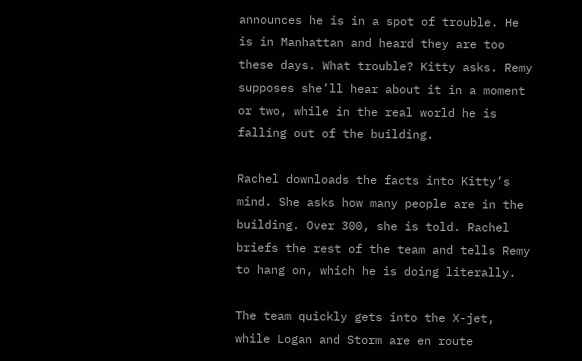announces he is in a spot of trouble. He is in Manhattan and heard they are too these days. What trouble? Kitty asks. Remy supposes she’ll hear about it in a moment or two, while in the real world he is falling out of the building.

Rachel downloads the facts into Kitty’s mind. She asks how many people are in the building. Over 300, she is told. Rachel briefs the rest of the team and tells Remy to hang on, which he is doing literally.

The team quickly gets into the X-jet, while Logan and Storm are en route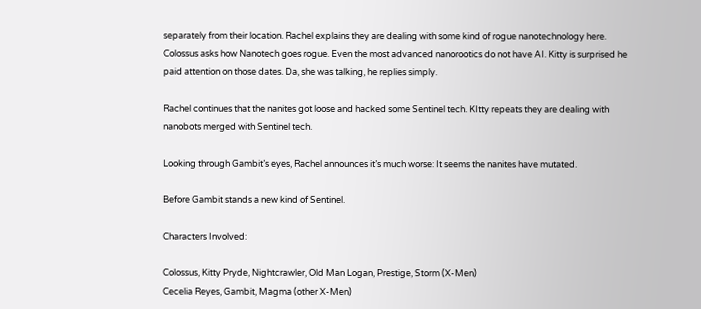separately from their location. Rachel explains they are dealing with some kind of rogue nanotechnology here. Colossus asks how Nanotech goes rogue. Even the most advanced nanorootics do not have AI. Kitty is surprised he paid attention on those dates. Da, she was talking, he replies simply.

Rachel continues that the nanites got loose and hacked some Sentinel tech. KItty repeats they are dealing with nanobots merged with Sentinel tech.

Looking through Gambit’s eyes, Rachel announces it’s much worse: It seems the nanites have mutated.

Before Gambit stands a new kind of Sentinel.

Characters Involved:

Colossus, Kitty Pryde, Nightcrawler, Old Man Logan, Prestige, Storm (X-Men)
Cecelia Reyes, Gambit, Magma (other X-Men)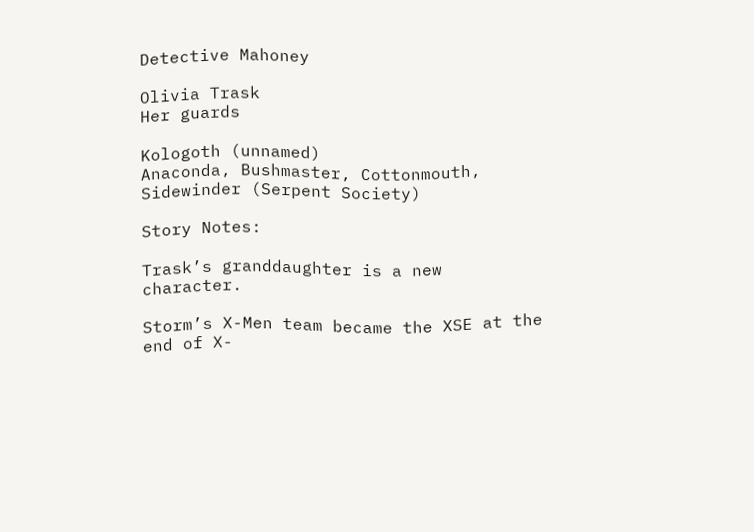Detective Mahoney

Olivia Trask
Her guards

Kologoth (unnamed)
Anaconda, Bushmaster, Cottonmouth, Sidewinder (Serpent Society)

Story Notes:

Trask’s granddaughter is a new character.

Storm’s X-Men team became the XSE at the end of X-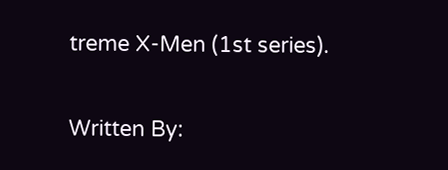treme X-Men (1st series).

Written By: